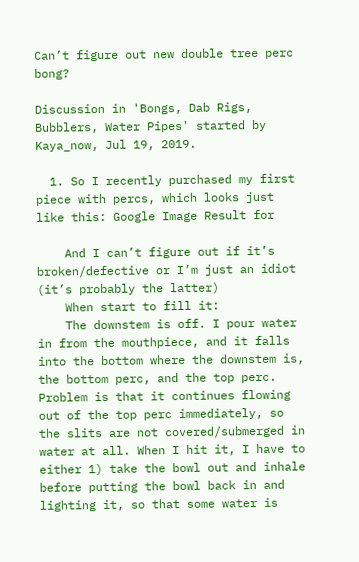Can’t figure out new double tree perc bong?

Discussion in 'Bongs, Dab Rigs, Bubblers, Water Pipes' started by Kaya_now, Jul 19, 2019.

  1. So I recently purchased my first piece with percs, which looks just like this: Google Image Result for

    And I can’t figure out if it’s broken/defective or I’m just an idiot (it’s probably the latter)
    When start to fill it:
    The downstem is off. I pour water in from the mouthpiece, and it falls into the bottom where the downstem is, the bottom perc, and the top perc. Problem is that it continues flowing out of the top perc immediately, so the slits are not covered/submerged in water at all. When I hit it, I have to either 1) take the bowl out and inhale before putting the bowl back in and lighting it, so that some water is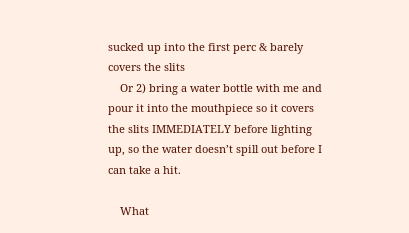sucked up into the first perc & barely covers the slits
    Or 2) bring a water bottle with me and pour it into the mouthpiece so it covers the slits IMMEDIATELY before lighting up, so the water doesn’t spill out before I can take a hit.

    What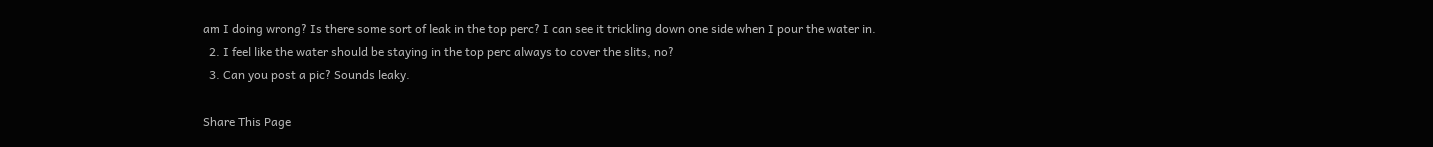am I doing wrong? Is there some sort of leak in the top perc? I can see it trickling down one side when I pour the water in.
  2. I feel like the water should be staying in the top perc always to cover the slits, no?
  3. Can you post a pic? Sounds leaky.

Share This Page